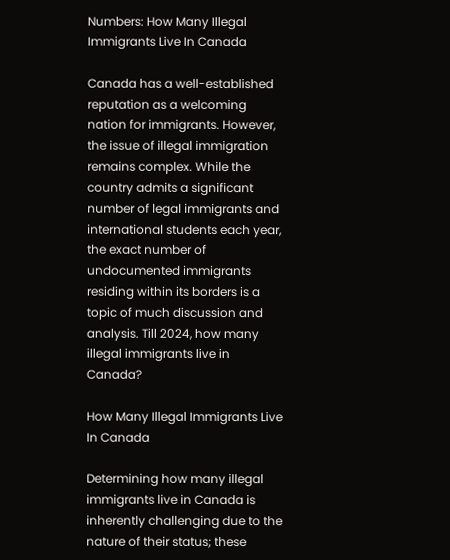Numbers: How Many Illegal Immigrants Live In Canada

Canada has a well-established reputation as a welcoming nation for immigrants. However, the issue of illegal immigration remains complex. While the country admits a significant number of legal immigrants and international students each year, the exact number of undocumented immigrants residing within its borders is a topic of much discussion and analysis. Till 2024, how many illegal immigrants live in Canada?

How Many Illegal Immigrants Live In Canada

Determining how many illegal immigrants live in Canada is inherently challenging due to the nature of their status; these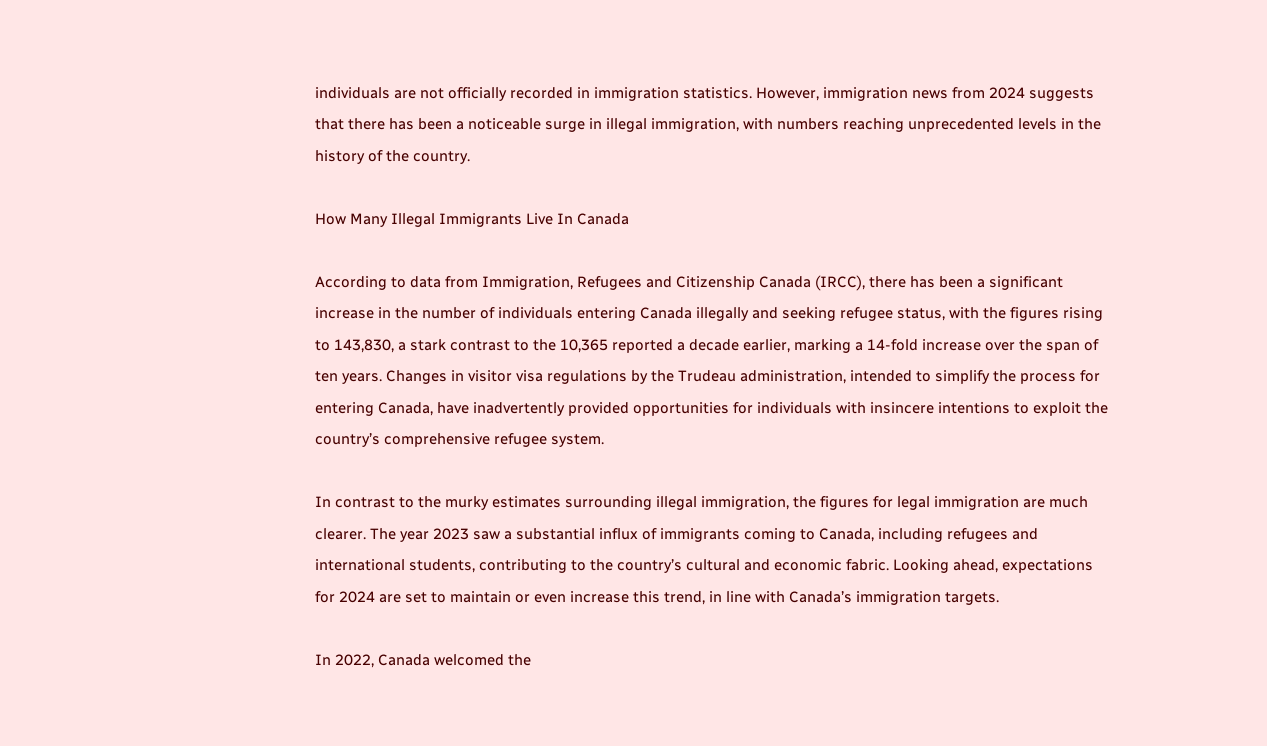individuals are not officially recorded in immigration statistics. However, immigration news from 2024 suggests that there has been a noticeable surge in illegal immigration, with numbers reaching unprecedented levels in the history of the country.

How Many Illegal Immigrants Live In Canada

According to data from Immigration, Refugees and Citizenship Canada (IRCC), there has been a significant increase in the number of individuals entering Canada illegally and seeking refugee status, with the figures rising to 143,830, a stark contrast to the 10,365 reported a decade earlier, marking a 14-fold increase over the span of ten years. Changes in visitor visa regulations by the Trudeau administration, intended to simplify the process for entering Canada, have inadvertently provided opportunities for individuals with insincere intentions to exploit the country’s comprehensive refugee system.

In contrast to the murky estimates surrounding illegal immigration, the figures for legal immigration are much clearer. The year 2023 saw a substantial influx of immigrants coming to Canada, including refugees and international students, contributing to the country’s cultural and economic fabric. Looking ahead, expectations for 2024 are set to maintain or even increase this trend, in line with Canada’s immigration targets.

In 2022, Canada welcomed the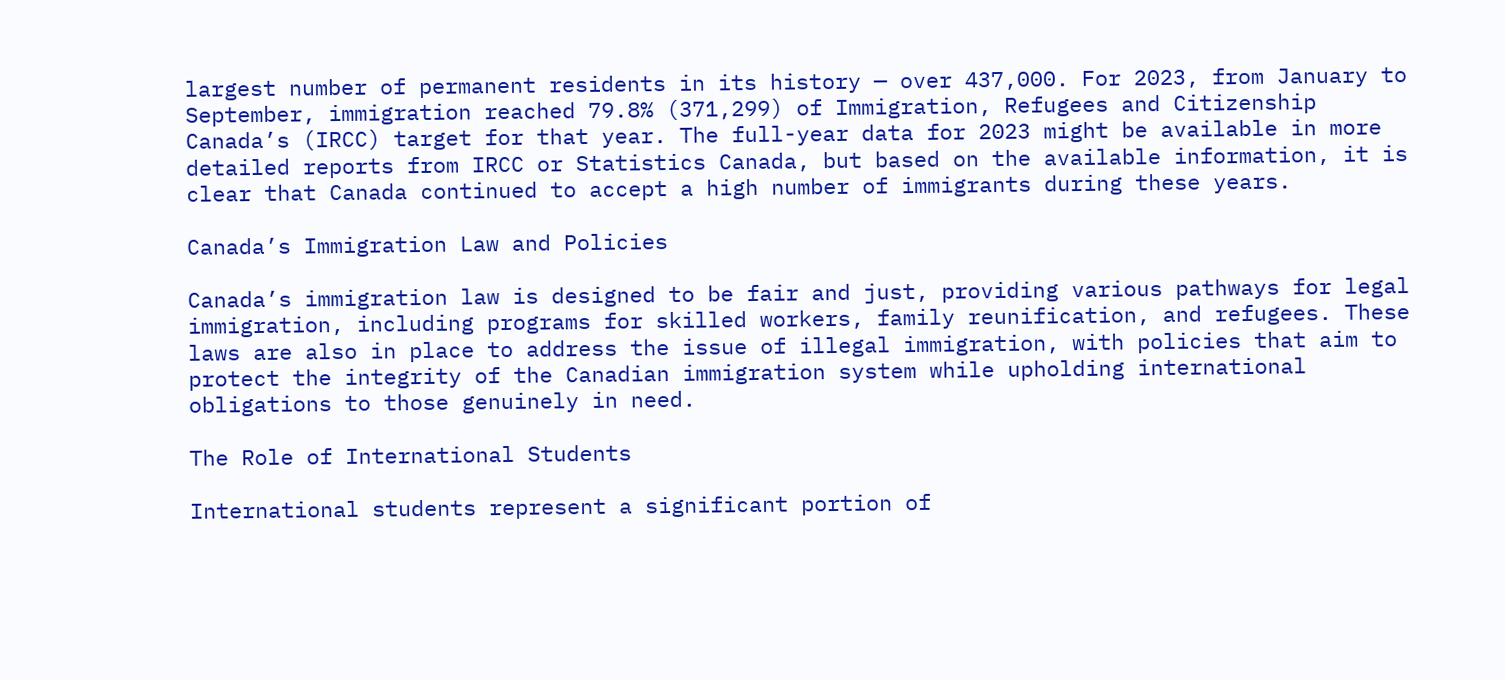largest number of permanent residents in its history — over 437,000. For 2023, from January to September, immigration reached 79.8% (371,299) of Immigration, Refugees and Citizenship Canada’s (IRCC) target for that year. The full-year data for 2023 might be available in more detailed reports from IRCC or Statistics Canada, but based on the available information, it is clear that Canada continued to accept a high number of immigrants during these years.

Canada’s Immigration Law and Policies

Canada’s immigration law is designed to be fair and just, providing various pathways for legal immigration, including programs for skilled workers, family reunification, and refugees. These laws are also in place to address the issue of illegal immigration, with policies that aim to protect the integrity of the Canadian immigration system while upholding international obligations to those genuinely in need.

The Role of International Students

International students represent a significant portion of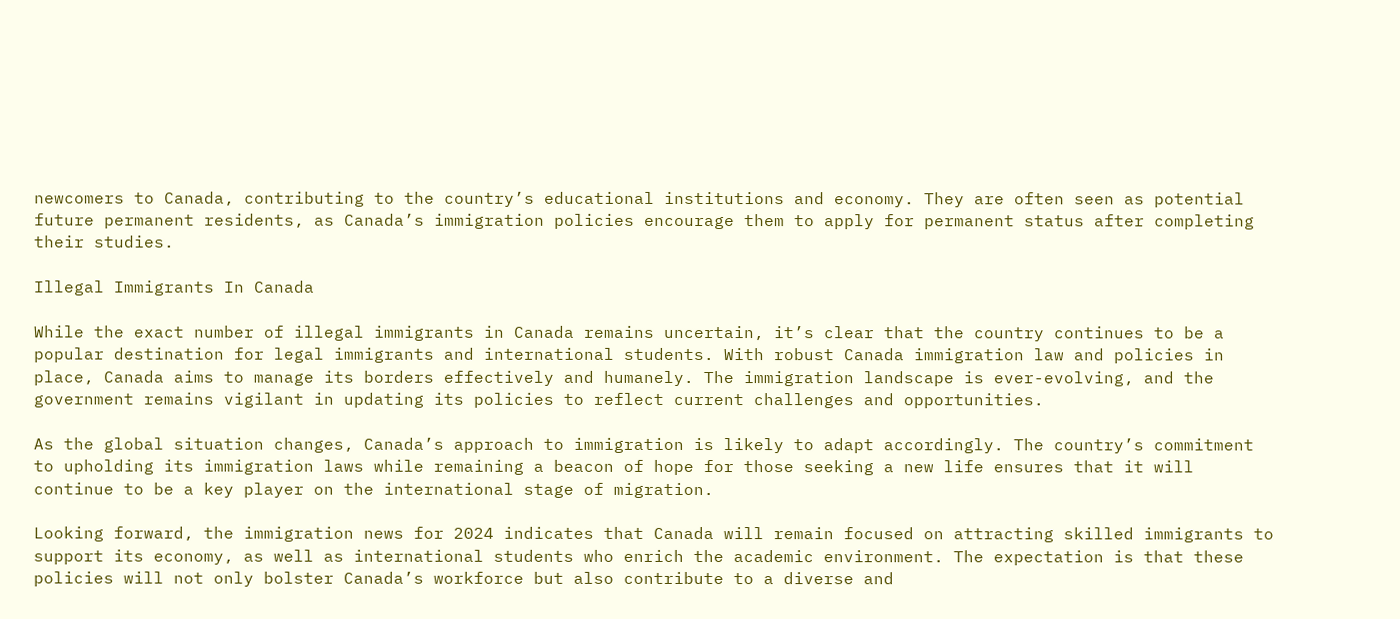newcomers to Canada, contributing to the country’s educational institutions and economy. They are often seen as potential future permanent residents, as Canada’s immigration policies encourage them to apply for permanent status after completing their studies.

Illegal Immigrants In Canada

While the exact number of illegal immigrants in Canada remains uncertain, it’s clear that the country continues to be a popular destination for legal immigrants and international students. With robust Canada immigration law and policies in place, Canada aims to manage its borders effectively and humanely. The immigration landscape is ever-evolving, and the government remains vigilant in updating its policies to reflect current challenges and opportunities.

As the global situation changes, Canada’s approach to immigration is likely to adapt accordingly. The country’s commitment to upholding its immigration laws while remaining a beacon of hope for those seeking a new life ensures that it will continue to be a key player on the international stage of migration.

Looking forward, the immigration news for 2024 indicates that Canada will remain focused on attracting skilled immigrants to support its economy, as well as international students who enrich the academic environment. The expectation is that these policies will not only bolster Canada’s workforce but also contribute to a diverse and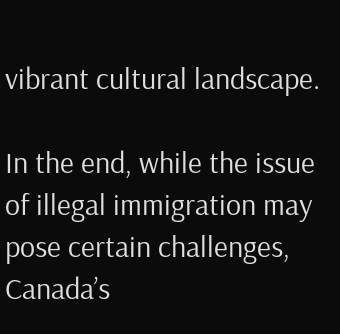vibrant cultural landscape.

In the end, while the issue of illegal immigration may pose certain challenges, Canada’s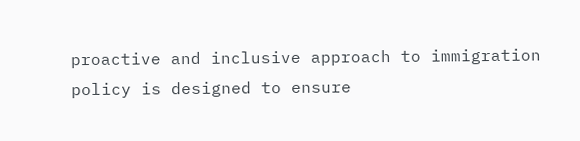proactive and inclusive approach to immigration policy is designed to ensure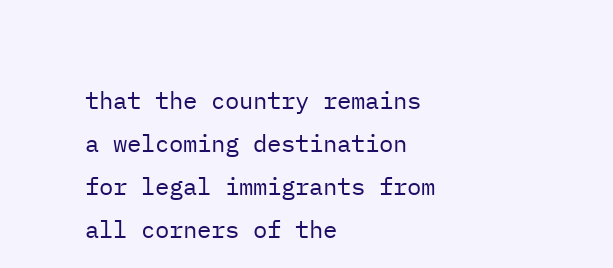that the country remains a welcoming destination for legal immigrants from all corners of the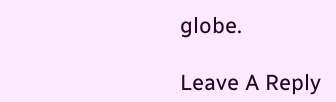globe.

Leave A Reply